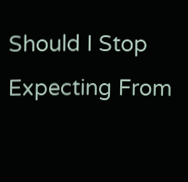Should I Stop Expecting From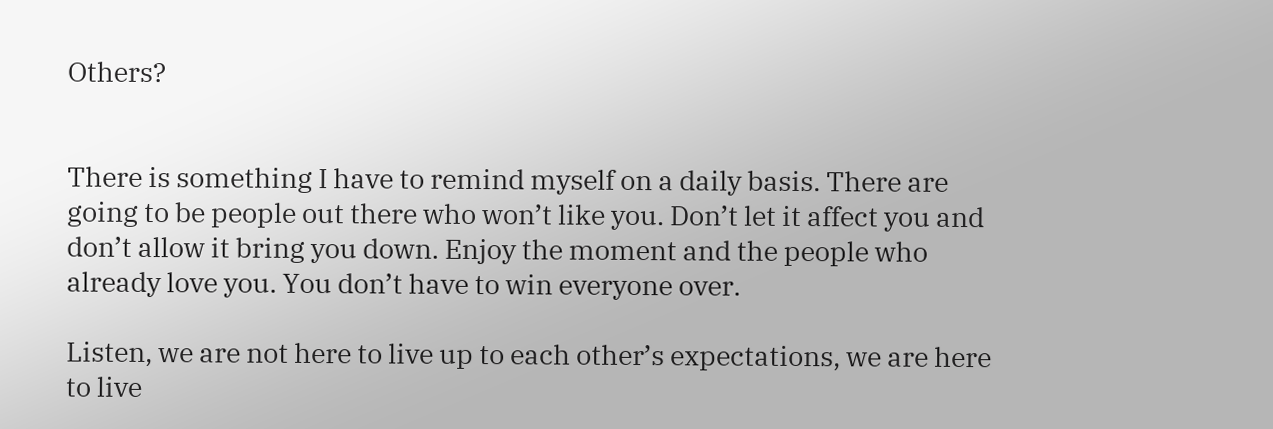Others?


There is something I have to remind myself on a daily basis. There are going to be people out there who won’t like you. Don’t let it affect you and don’t allow it bring you down. Enjoy the moment and the people who already love you. You don’t have to win everyone over.

Listen, we are not here to live up to each other’s expectations, we are here to live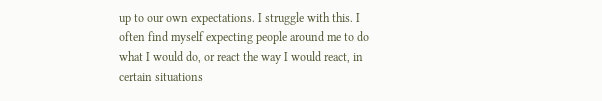up to our own expectations. I struggle with this. I often find myself expecting people around me to do what I would do, or react the way I would react, in certain situations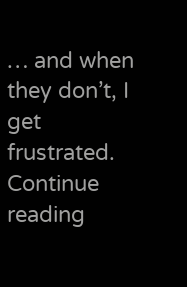… and when they don’t, I get frustrated. Continue reading